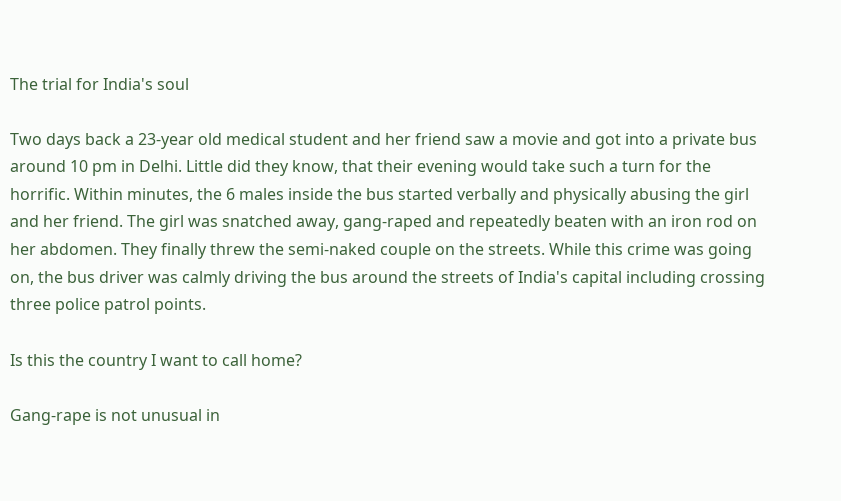The trial for India's soul

Two days back a 23-year old medical student and her friend saw a movie and got into a private bus around 10 pm in Delhi. Little did they know, that their evening would take such a turn for the horrific. Within minutes, the 6 males inside the bus started verbally and physically abusing the girl and her friend. The girl was snatched away, gang-raped and repeatedly beaten with an iron rod on her abdomen. They finally threw the semi-naked couple on the streets. While this crime was going on, the bus driver was calmly driving the bus around the streets of India's capital including crossing three police patrol points.

Is this the country I want to call home?

Gang-rape is not unusual in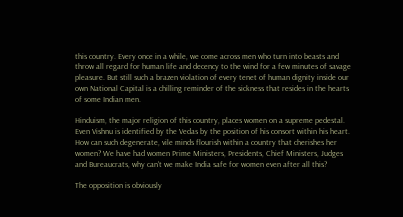this country. Every once in a while, we come across men who turn into beasts and throw all regard for human life and decency to the wind for a few minutes of savage pleasure. But still such a brazen violation of every tenet of human dignity inside our own National Capital is a chilling reminder of the sickness that resides in the hearts of some Indian men.

Hinduism, the major religion of this country, places women on a supreme pedestal. Even Vishnu is identified by the Vedas by the position of his consort within his heart. How can such degenerate, vile minds flourish within a country that cherishes her women? We have had women Prime Ministers, Presidents, Chief Ministers, Judges and Bureaucrats, why can't we make India safe for women even after all this?

The opposition is obviously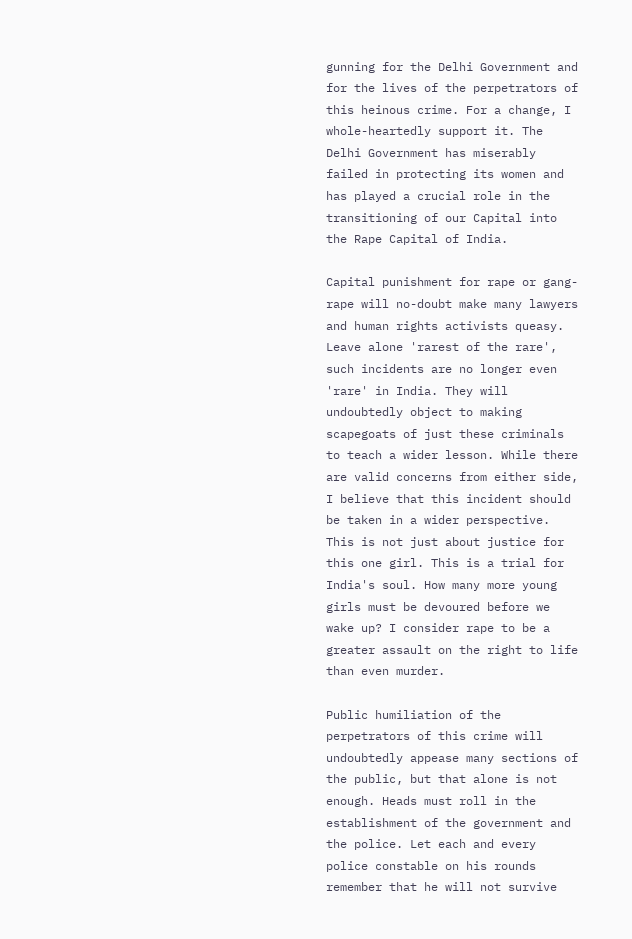gunning for the Delhi Government and for the lives of the perpetrators of this heinous crime. For a change, I whole-heartedly support it. The Delhi Government has miserably failed in protecting its women and has played a crucial role in the transitioning of our Capital into the Rape Capital of India.

Capital punishment for rape or gang-rape will no-doubt make many lawyers and human rights activists queasy. Leave alone 'rarest of the rare', such incidents are no longer even 'rare' in India. They will undoubtedly object to making scapegoats of just these criminals to teach a wider lesson. While there are valid concerns from either side, I believe that this incident should be taken in a wider perspective. This is not just about justice for this one girl. This is a trial for India's soul. How many more young girls must be devoured before we wake up? I consider rape to be a greater assault on the right to life than even murder.

Public humiliation of the perpetrators of this crime will undoubtedly appease many sections of the public, but that alone is not enough. Heads must roll in the establishment of the government and the police. Let each and every police constable on his rounds remember that he will not survive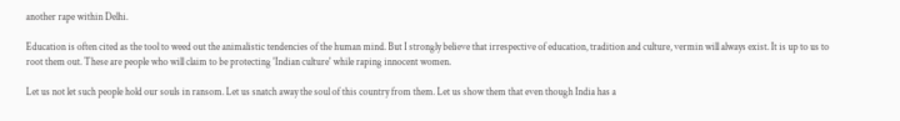another rape within Delhi.

Education is often cited as the tool to weed out the animalistic tendencies of the human mind. But I strongly believe that irrespective of education, tradition and culture, vermin will always exist. It is up to us to root them out. These are people who will claim to be protecting 'Indian culture' while raping innocent women.

Let us not let such people hold our souls in ransom. Let us snatch away the soul of this country from them. Let us show them that even though India has a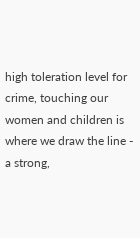high toleration level for crime, touching our women and children is where we draw the line - a strong,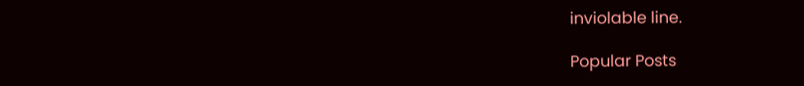inviolable line.

Popular Posts